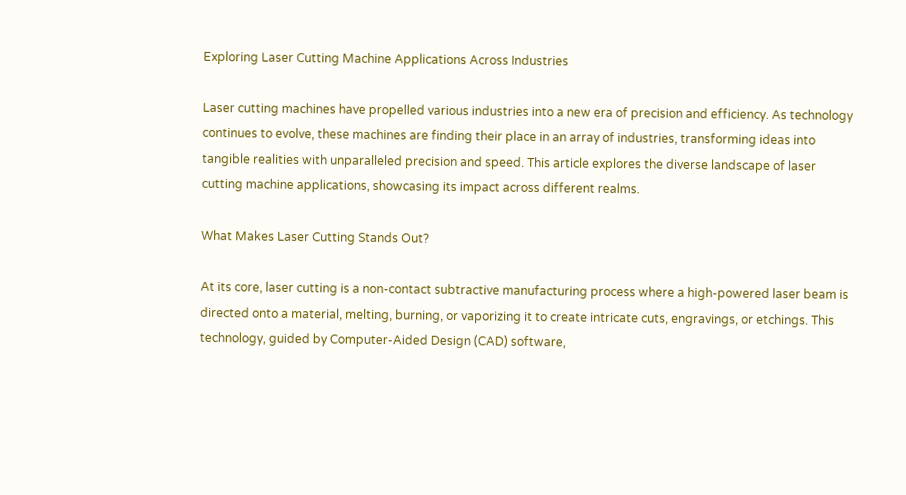Exploring Laser Cutting Machine Applications Across Industries

Laser cutting machines have propelled various industries into a new era of precision and efficiency. As technology continues to evolve, these machines are finding their place in an array of industries, transforming ideas into tangible realities with unparalleled precision and speed. This article explores the diverse landscape of laser cutting machine applications, showcasing its impact across different realms.

What Makes Laser Cutting Stands Out?

At its core, laser cutting is a non-contact subtractive manufacturing process where a high-powered laser beam is directed onto a material, melting, burning, or vaporizing it to create intricate cuts, engravings, or etchings. This technology, guided by Computer-Aided Design (CAD) software,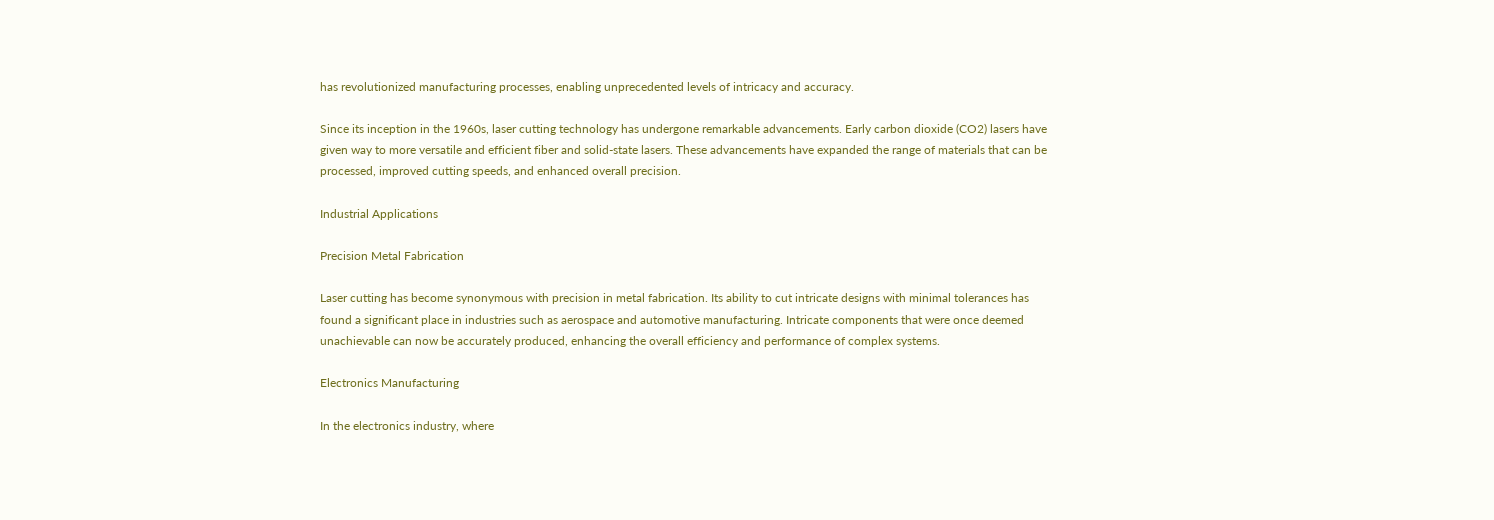has revolutionized manufacturing processes, enabling unprecedented levels of intricacy and accuracy.

Since its inception in the 1960s, laser cutting technology has undergone remarkable advancements. Early carbon dioxide (CO2) lasers have given way to more versatile and efficient fiber and solid-state lasers. These advancements have expanded the range of materials that can be processed, improved cutting speeds, and enhanced overall precision.

Industrial Applications

Precision Metal Fabrication

Laser cutting has become synonymous with precision in metal fabrication. Its ability to cut intricate designs with minimal tolerances has found a significant place in industries such as aerospace and automotive manufacturing. Intricate components that were once deemed unachievable can now be accurately produced, enhancing the overall efficiency and performance of complex systems.

Electronics Manufacturing

In the electronics industry, where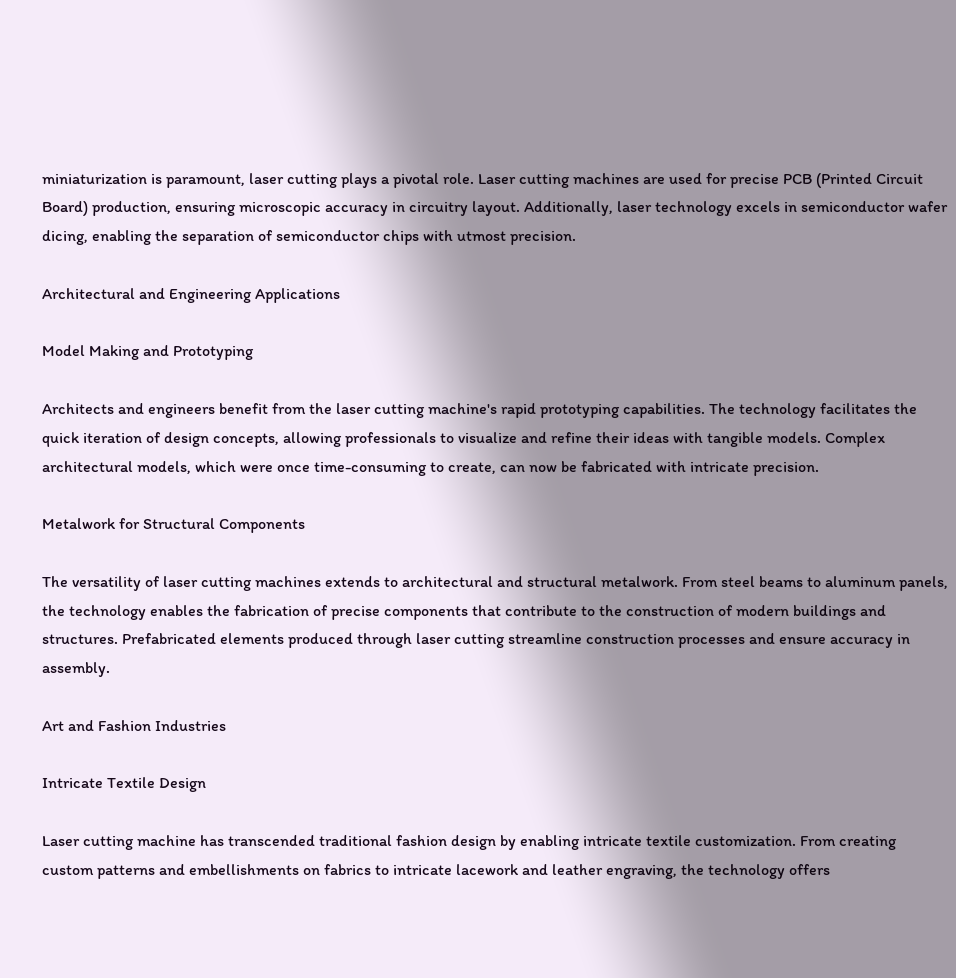miniaturization is paramount, laser cutting plays a pivotal role. Laser cutting machines are used for precise PCB (Printed Circuit Board) production, ensuring microscopic accuracy in circuitry layout. Additionally, laser technology excels in semiconductor wafer dicing, enabling the separation of semiconductor chips with utmost precision.

Architectural and Engineering Applications

Model Making and Prototyping

Architects and engineers benefit from the laser cutting machine's rapid prototyping capabilities. The technology facilitates the quick iteration of design concepts, allowing professionals to visualize and refine their ideas with tangible models. Complex architectural models, which were once time-consuming to create, can now be fabricated with intricate precision.

Metalwork for Structural Components

The versatility of laser cutting machines extends to architectural and structural metalwork. From steel beams to aluminum panels, the technology enables the fabrication of precise components that contribute to the construction of modern buildings and structures. Prefabricated elements produced through laser cutting streamline construction processes and ensure accuracy in assembly.

Art and Fashion Industries

Intricate Textile Design

Laser cutting machine has transcended traditional fashion design by enabling intricate textile customization. From creating custom patterns and embellishments on fabrics to intricate lacework and leather engraving, the technology offers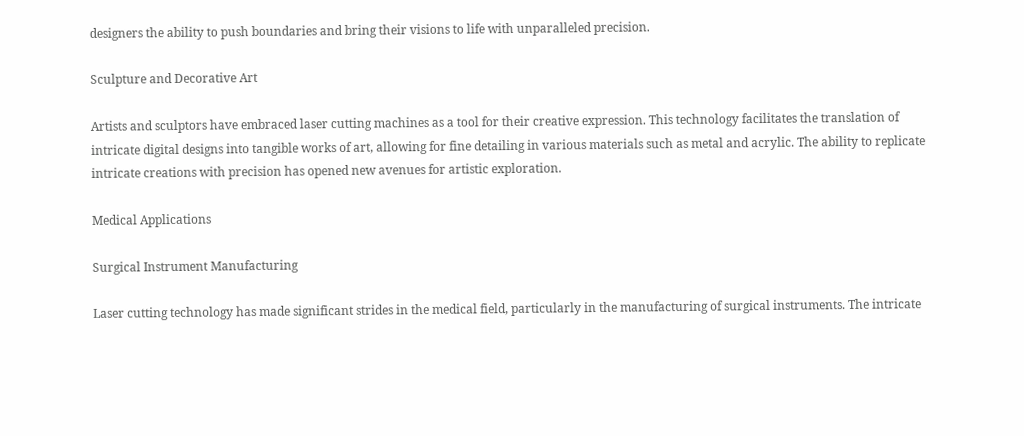designers the ability to push boundaries and bring their visions to life with unparalleled precision.

Sculpture and Decorative Art

Artists and sculptors have embraced laser cutting machines as a tool for their creative expression. This technology facilitates the translation of intricate digital designs into tangible works of art, allowing for fine detailing in various materials such as metal and acrylic. The ability to replicate intricate creations with precision has opened new avenues for artistic exploration.

Medical Applications

Surgical Instrument Manufacturing

Laser cutting technology has made significant strides in the medical field, particularly in the manufacturing of surgical instruments. The intricate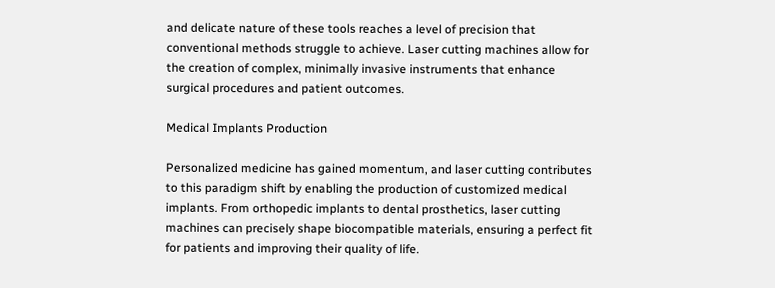and delicate nature of these tools reaches a level of precision that conventional methods struggle to achieve. Laser cutting machines allow for the creation of complex, minimally invasive instruments that enhance surgical procedures and patient outcomes.

Medical Implants Production

Personalized medicine has gained momentum, and laser cutting contributes to this paradigm shift by enabling the production of customized medical implants. From orthopedic implants to dental prosthetics, laser cutting machines can precisely shape biocompatible materials, ensuring a perfect fit for patients and improving their quality of life.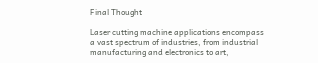Final Thought

Laser cutting machine applications encompass a vast spectrum of industries, from industrial manufacturing and electronics to art,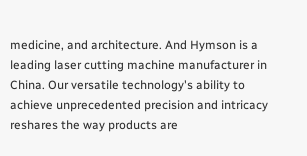medicine, and architecture. And Hymson is a leading laser cutting machine manufacturer in China. Our versatile technology's ability to achieve unprecedented precision and intricacy reshares the way products are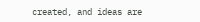created, and ideas are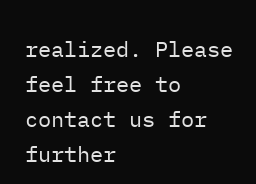realized. Please feel free to contact us for further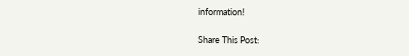information!

Share This Post: